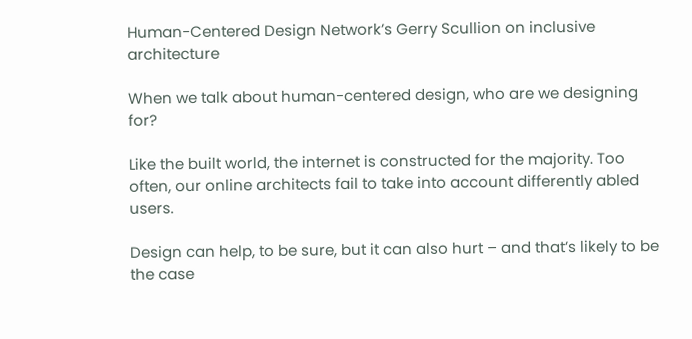Human-Centered Design Network’s Gerry Scullion on inclusive architecture

When we talk about human-centered design, who are we designing for?

Like the built world, the internet is constructed for the majority. Too often, our online architects fail to take into account differently abled users.

Design can help, to be sure, but it can also hurt – and that’s likely to be the case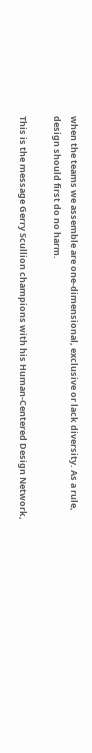when the teams we assemble are one-dimensional, exclusive or lack diversity. As a rule, design should first do no harm.

This is the message Gerry Scullion champions with his Human-Centered Design Network,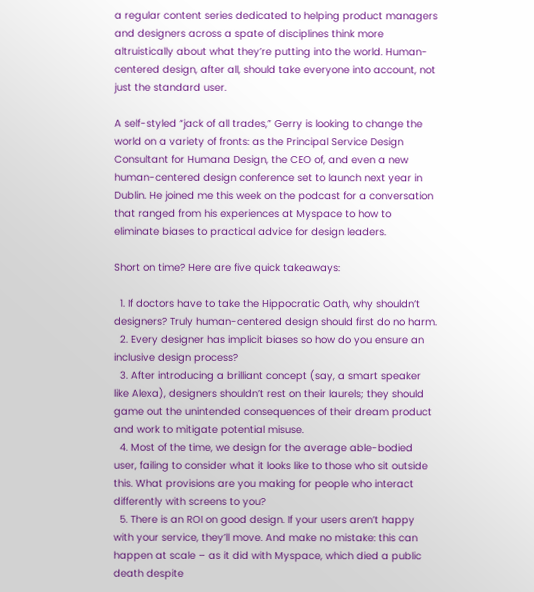a regular content series dedicated to helping product managers and designers across a spate of disciplines think more altruistically about what they’re putting into the world. Human-centered design, after all, should take everyone into account, not just the standard user.

A self-styled “jack of all trades,” Gerry is looking to change the world on a variety of fronts: as the Principal Service Design Consultant for Humana Design, the CEO of, and even a new human-centered design conference set to launch next year in Dublin. He joined me this week on the podcast for a conversation that ranged from his experiences at Myspace to how to eliminate biases to practical advice for design leaders.

Short on time? Here are five quick takeaways:

  1. If doctors have to take the Hippocratic Oath, why shouldn’t designers? Truly human-centered design should first do no harm.
  2. Every designer has implicit biases so how do you ensure an inclusive design process?
  3. After introducing a brilliant concept (say, a smart speaker like Alexa), designers shouldn’t rest on their laurels; they should game out the unintended consequences of their dream product and work to mitigate potential misuse.
  4. Most of the time, we design for the average able-bodied user, failing to consider what it looks like to those who sit outside this. What provisions are you making for people who interact differently with screens to you?
  5. There is an ROI on good design. If your users aren’t happy with your service, they’ll move. And make no mistake: this can happen at scale – as it did with Myspace, which died a public death despite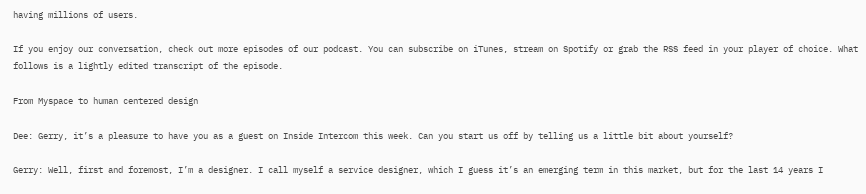having millions of users.

If you enjoy our conversation, check out more episodes of our podcast. You can subscribe on iTunes, stream on Spotify or grab the RSS feed in your player of choice. What follows is a lightly edited transcript of the episode.

From Myspace to human centered design

Dee: Gerry, it’s a pleasure to have you as a guest on Inside Intercom this week. Can you start us off by telling us a little bit about yourself?

Gerry: Well, first and foremost, I’m a designer. I call myself a service designer, which I guess it’s an emerging term in this market, but for the last 14 years I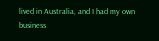lived in Australia, and I had my own business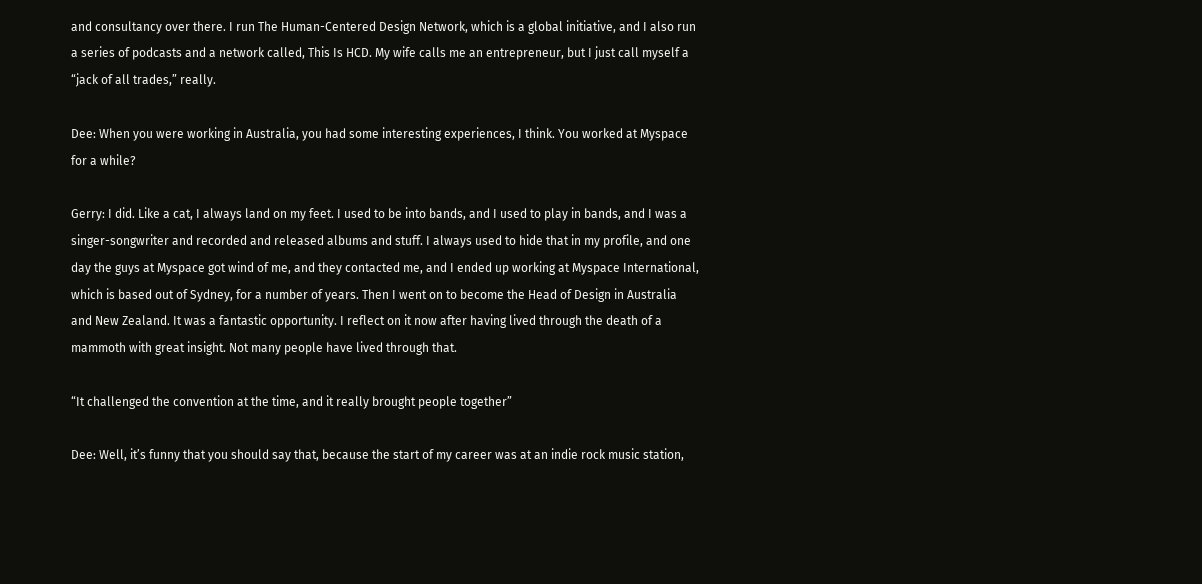and consultancy over there. I run The Human-Centered Design Network, which is a global initiative, and I also run a series of podcasts and a network called, This Is HCD. My wife calls me an entrepreneur, but I just call myself a “jack of all trades,” really.

Dee: When you were working in Australia, you had some interesting experiences, I think. You worked at Myspace for a while?

Gerry: I did. Like a cat, I always land on my feet. I used to be into bands, and I used to play in bands, and I was a singer-songwriter and recorded and released albums and stuff. I always used to hide that in my profile, and one day the guys at Myspace got wind of me, and they contacted me, and I ended up working at Myspace International, which is based out of Sydney, for a number of years. Then I went on to become the Head of Design in Australia and New Zealand. It was a fantastic opportunity. I reflect on it now after having lived through the death of a mammoth with great insight. Not many people have lived through that.

“It challenged the convention at the time, and it really brought people together”

Dee: Well, it’s funny that you should say that, because the start of my career was at an indie rock music station,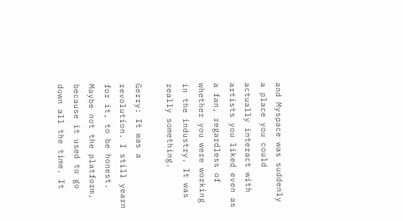and Myspace was suddenly a place you could actually interact with artists you liked even as a fan, regardless of whether you were working in the industry. It was really something.

Gerry: It was a revolution. I still yearn for it, to be honest. Maybe not the platform, because it used to go down all the time. It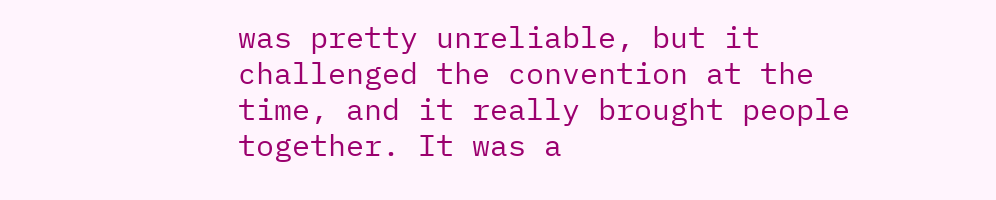was pretty unreliable, but it challenged the convention at the time, and it really brought people together. It was a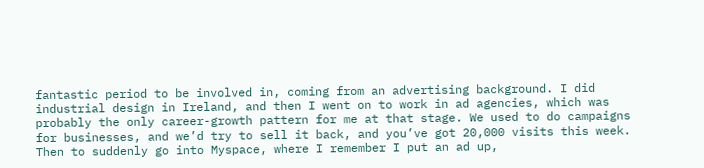fantastic period to be involved in, coming from an advertising background. I did industrial design in Ireland, and then I went on to work in ad agencies, which was probably the only career-growth pattern for me at that stage. We used to do campaigns for businesses, and we’d try to sell it back, and you’ve got 20,000 visits this week. Then to suddenly go into Myspace, where I remember I put an ad up,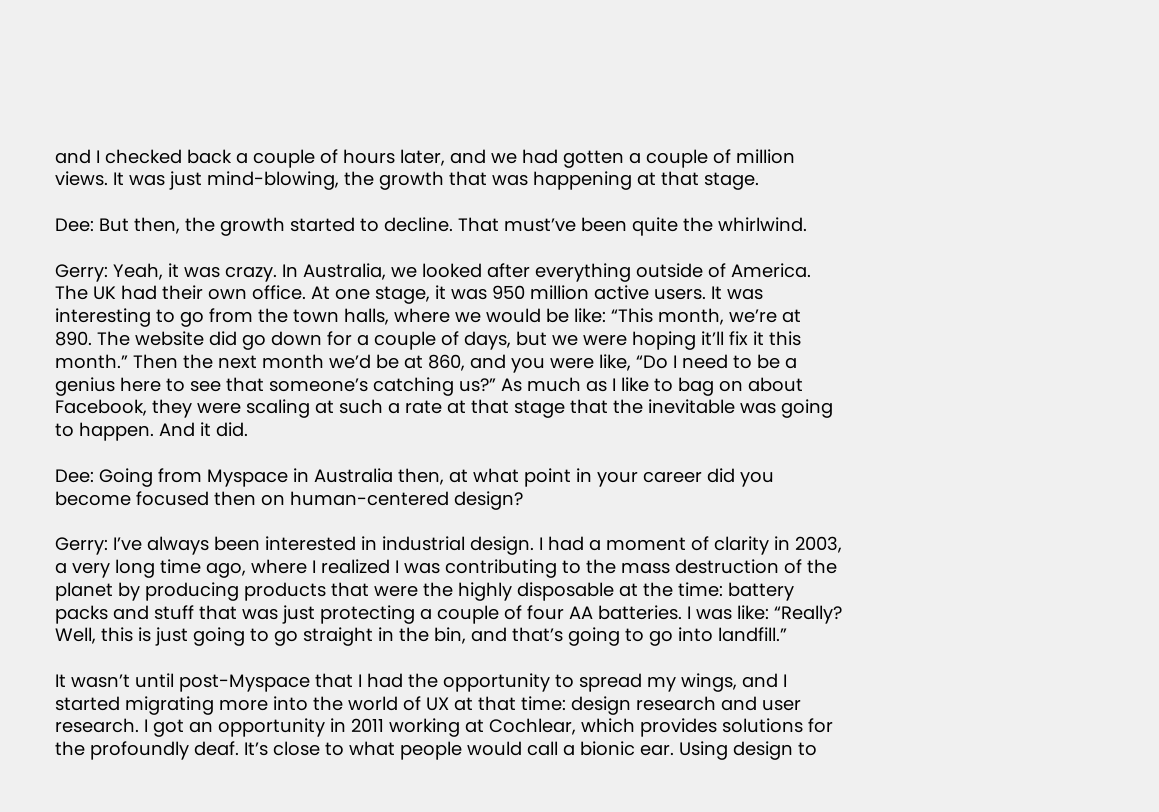and I checked back a couple of hours later, and we had gotten a couple of million views. It was just mind-blowing, the growth that was happening at that stage.

Dee: But then, the growth started to decline. That must’ve been quite the whirlwind.

Gerry: Yeah, it was crazy. In Australia, we looked after everything outside of America. The UK had their own office. At one stage, it was 950 million active users. It was interesting to go from the town halls, where we would be like: “This month, we’re at 890. The website did go down for a couple of days, but we were hoping it’ll fix it this month.” Then the next month we’d be at 860, and you were like, “Do I need to be a genius here to see that someone’s catching us?” As much as I like to bag on about Facebook, they were scaling at such a rate at that stage that the inevitable was going to happen. And it did.

Dee: Going from Myspace in Australia then, at what point in your career did you become focused then on human-centered design?

Gerry: I’ve always been interested in industrial design. I had a moment of clarity in 2003, a very long time ago, where I realized I was contributing to the mass destruction of the planet by producing products that were the highly disposable at the time: battery packs and stuff that was just protecting a couple of four AA batteries. I was like: “Really? Well, this is just going to go straight in the bin, and that’s going to go into landfill.”

It wasn’t until post-Myspace that I had the opportunity to spread my wings, and I started migrating more into the world of UX at that time: design research and user research. I got an opportunity in 2011 working at Cochlear, which provides solutions for the profoundly deaf. It’s close to what people would call a bionic ear. Using design to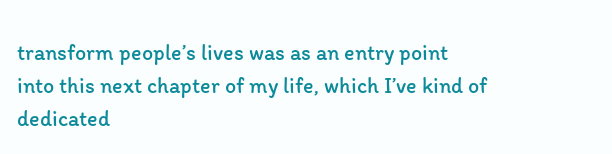transform people’s lives was as an entry point into this next chapter of my life, which I’ve kind of dedicated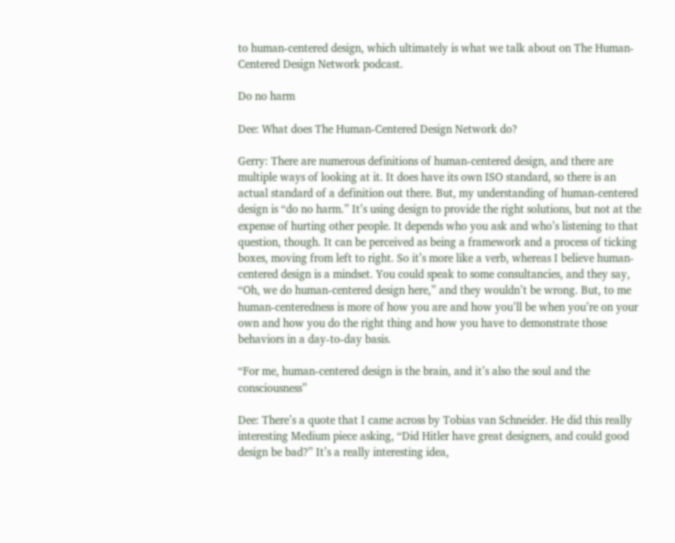to human-centered design, which ultimately is what we talk about on The Human-Centered Design Network podcast.

Do no harm

Dee: What does The Human-Centered Design Network do?

Gerry: There are numerous definitions of human-centered design, and there are multiple ways of looking at it. It does have its own ISO standard, so there is an actual standard of a definition out there. But, my understanding of human-centered design is “do no harm.” It’s using design to provide the right solutions, but not at the expense of hurting other people. It depends who you ask and who’s listening to that question, though. It can be perceived as being a framework and a process of ticking boxes, moving from left to right. So it’s more like a verb, whereas I believe human-centered design is a mindset. You could speak to some consultancies, and they say, “Oh, we do human-centered design here,” and they wouldn’t be wrong. But, to me human-centeredness is more of how you are and how you’ll be when you’re on your own and how you do the right thing and how you have to demonstrate those behaviors in a day-to-day basis.

“For me, human-centered design is the brain, and it’s also the soul and the consciousness”

Dee: There’s a quote that I came across by Tobias van Schneider. He did this really interesting Medium piece asking, “Did Hitler have great designers, and could good design be bad?” It’s a really interesting idea,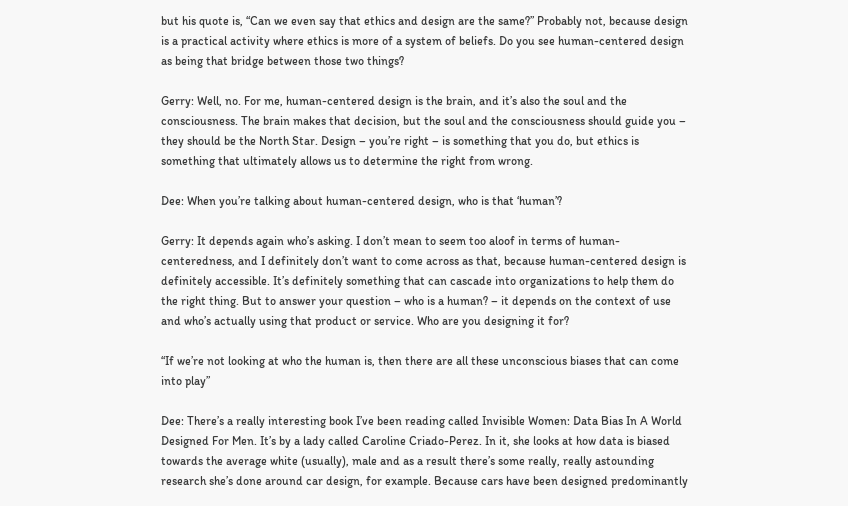but his quote is, “Can we even say that ethics and design are the same?” Probably not, because design is a practical activity where ethics is more of a system of beliefs. Do you see human-centered design as being that bridge between those two things?

Gerry: Well, no. For me, human-centered design is the brain, and it’s also the soul and the consciousness. The brain makes that decision, but the soul and the consciousness should guide you – they should be the North Star. Design – you’re right – is something that you do, but ethics is something that ultimately allows us to determine the right from wrong.

Dee: When you’re talking about human-centered design, who is that ‘human’?

Gerry: It depends again who’s asking. I don’t mean to seem too aloof in terms of human-centeredness, and I definitely don’t want to come across as that, because human-centered design is definitely accessible. It’s definitely something that can cascade into organizations to help them do the right thing. But to answer your question – who is a human? – it depends on the context of use and who’s actually using that product or service. Who are you designing it for?

“If we’re not looking at who the human is, then there are all these unconscious biases that can come into play”

Dee: There’s a really interesting book I’ve been reading called Invisible Women: Data Bias In A World Designed For Men. It’s by a lady called Caroline Criado-Perez. In it, she looks at how data is biased towards the average white (usually), male and as a result there’s some really, really astounding research she’s done around car design, for example. Because cars have been designed predominantly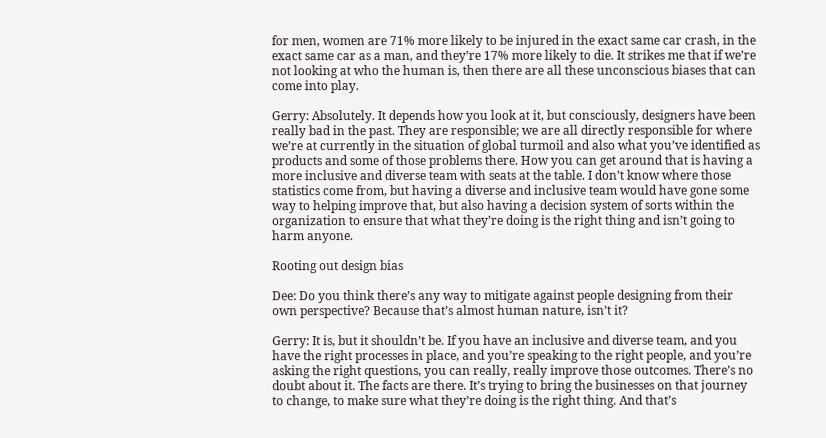for men, women are 71% more likely to be injured in the exact same car crash, in the exact same car as a man, and they’re 17% more likely to die. It strikes me that if we’re not looking at who the human is, then there are all these unconscious biases that can come into play.

Gerry: Absolutely. It depends how you look at it, but consciously, designers have been really bad in the past. They are responsible; we are all directly responsible for where we’re at currently in the situation of global turmoil and also what you’ve identified as products and some of those problems there. How you can get around that is having a more inclusive and diverse team with seats at the table. I don’t know where those statistics come from, but having a diverse and inclusive team would have gone some way to helping improve that, but also having a decision system of sorts within the organization to ensure that what they’re doing is the right thing and isn’t going to harm anyone.

Rooting out design bias

Dee: Do you think there’s any way to mitigate against people designing from their own perspective? Because that’s almost human nature, isn’t it?

Gerry: It is, but it shouldn’t be. If you have an inclusive and diverse team, and you have the right processes in place, and you’re speaking to the right people, and you’re asking the right questions, you can really, really improve those outcomes. There’s no doubt about it. The facts are there. It’s trying to bring the businesses on that journey to change, to make sure what they’re doing is the right thing. And that’s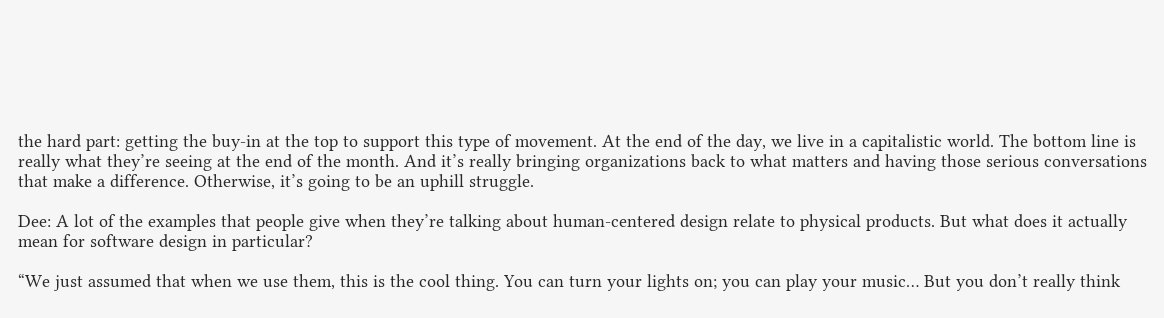the hard part: getting the buy-in at the top to support this type of movement. At the end of the day, we live in a capitalistic world. The bottom line is really what they’re seeing at the end of the month. And it’s really bringing organizations back to what matters and having those serious conversations that make a difference. Otherwise, it’s going to be an uphill struggle.

Dee: A lot of the examples that people give when they’re talking about human-centered design relate to physical products. But what does it actually mean for software design in particular?

“We just assumed that when we use them, this is the cool thing. You can turn your lights on; you can play your music… But you don’t really think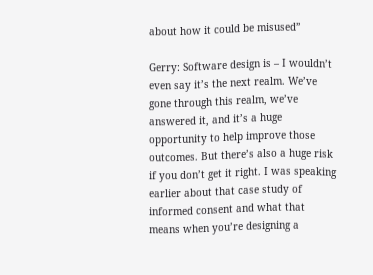about how it could be misused”

Gerry: Software design is – I wouldn’t even say it’s the next realm. We’ve gone through this realm, we’ve answered it, and it’s a huge opportunity to help improve those outcomes. But there’s also a huge risk if you don’t get it right. I was speaking earlier about that case study of informed consent and what that means when you’re designing a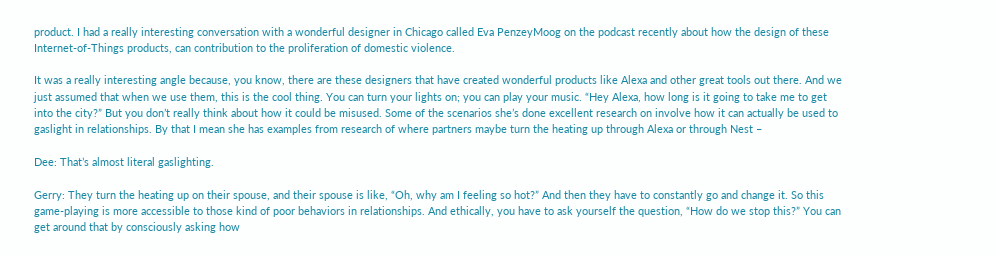product. I had a really interesting conversation with a wonderful designer in Chicago called Eva PenzeyMoog on the podcast recently about how the design of these Internet-of-Things products, can contribution to the proliferation of domestic violence.

It was a really interesting angle because, you know, there are these designers that have created wonderful products like Alexa and other great tools out there. And we just assumed that when we use them, this is the cool thing. You can turn your lights on; you can play your music. “Hey Alexa, how long is it going to take me to get into the city?” But you don’t really think about how it could be misused. Some of the scenarios she’s done excellent research on involve how it can actually be used to gaslight in relationships. By that I mean she has examples from research of where partners maybe turn the heating up through Alexa or through Nest –

Dee: That’s almost literal gaslighting.

Gerry: They turn the heating up on their spouse, and their spouse is like, “Oh, why am I feeling so hot?” And then they have to constantly go and change it. So this game-playing is more accessible to those kind of poor behaviors in relationships. And ethically, you have to ask yourself the question, “How do we stop this?” You can get around that by consciously asking how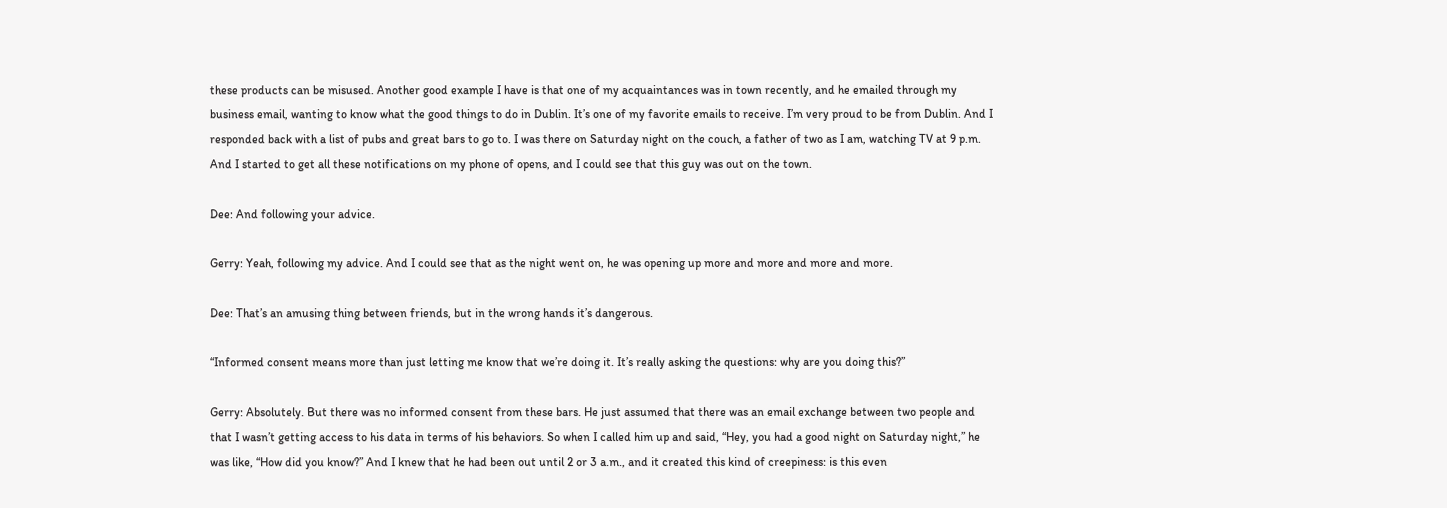these products can be misused. Another good example I have is that one of my acquaintances was in town recently, and he emailed through my business email, wanting to know what the good things to do in Dublin. It’s one of my favorite emails to receive. I’m very proud to be from Dublin. And I responded back with a list of pubs and great bars to go to. I was there on Saturday night on the couch, a father of two as I am, watching TV at 9 p.m. And I started to get all these notifications on my phone of opens, and I could see that this guy was out on the town.

Dee: And following your advice.

Gerry: Yeah, following my advice. And I could see that as the night went on, he was opening up more and more and more and more.

Dee: That’s an amusing thing between friends, but in the wrong hands it’s dangerous.

“Informed consent means more than just letting me know that we’re doing it. It’s really asking the questions: why are you doing this?”

Gerry: Absolutely. But there was no informed consent from these bars. He just assumed that there was an email exchange between two people and that I wasn’t getting access to his data in terms of his behaviors. So when I called him up and said, “Hey, you had a good night on Saturday night,” he was like, “How did you know?” And I knew that he had been out until 2 or 3 a.m., and it created this kind of creepiness: is this even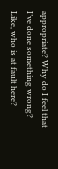appropriate? Why do I feel that I’ve done something wrong? Like, who is at fault here?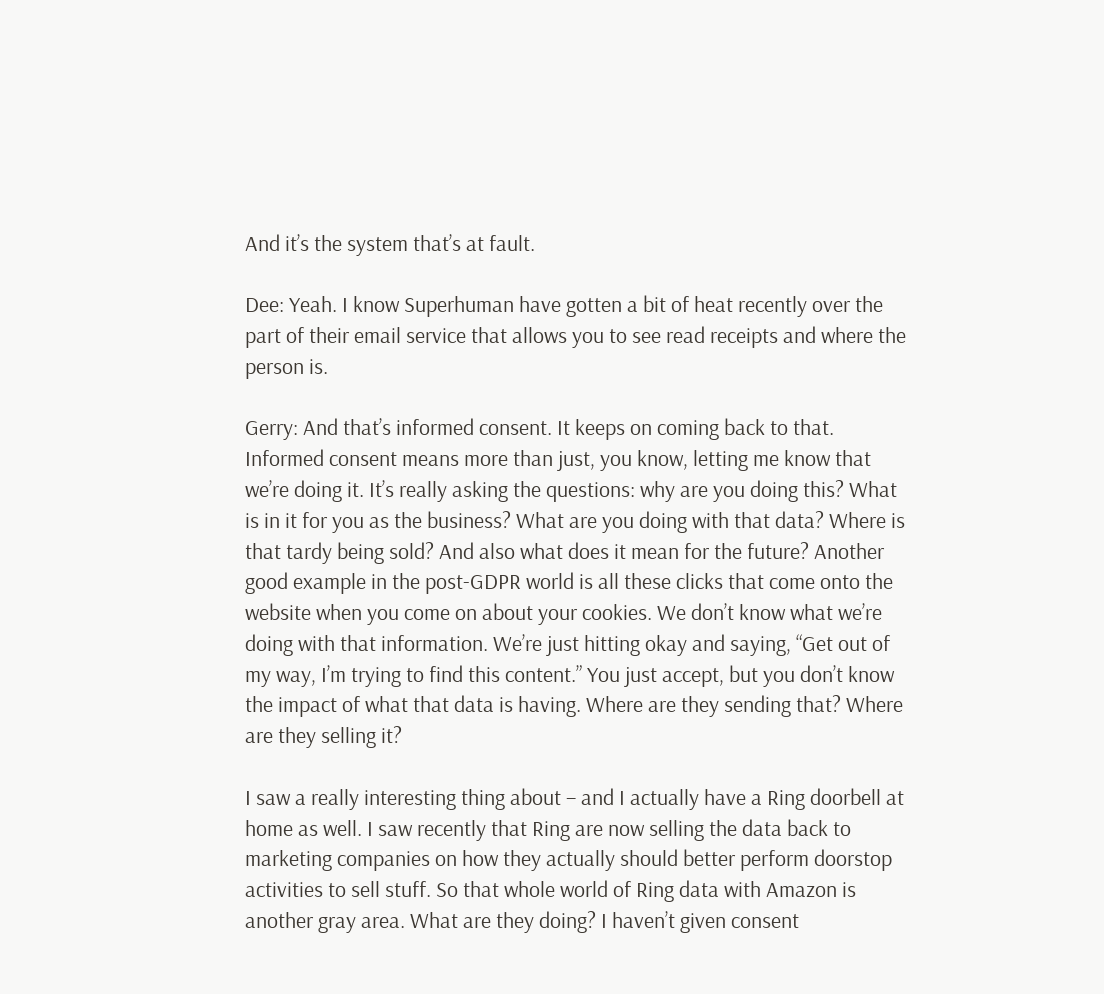And it’s the system that’s at fault.

Dee: Yeah. I know Superhuman have gotten a bit of heat recently over the part of their email service that allows you to see read receipts and where the person is.

Gerry: And that’s informed consent. It keeps on coming back to that. Informed consent means more than just, you know, letting me know that we’re doing it. It’s really asking the questions: why are you doing this? What is in it for you as the business? What are you doing with that data? Where is that tardy being sold? And also what does it mean for the future? Another good example in the post-GDPR world is all these clicks that come onto the website when you come on about your cookies. We don’t know what we’re doing with that information. We’re just hitting okay and saying, “Get out of my way, I’m trying to find this content.” You just accept, but you don’t know the impact of what that data is having. Where are they sending that? Where are they selling it?

I saw a really interesting thing about – and I actually have a Ring doorbell at home as well. I saw recently that Ring are now selling the data back to marketing companies on how they actually should better perform doorstop activities to sell stuff. So that whole world of Ring data with Amazon is another gray area. What are they doing? I haven’t given consent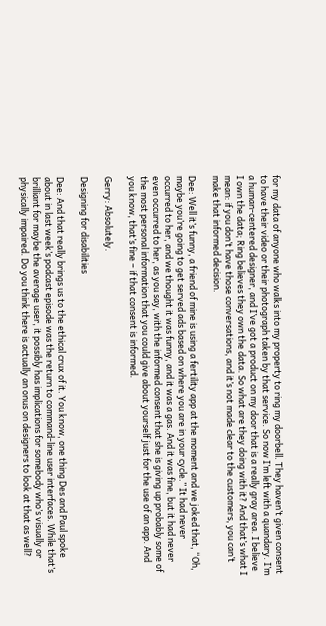for my data of anyone who walks into my property to ring my doorbell. They haven’t given consent to have their video or their photograph taken by that service. So now I’m left with a quandary. I’m a human-centered designer, and I’ve got a product on my door that is a really gray area. I believe I own the data; Ring believes they own the data. So what are they doing with it? And that’s what I mean: if you don’t have those conversations, and it’s not made clear to the customers, you can’t make that informed decision.

Dee: Well it’s funny, a friend of mine is using a fertility app at the moment and we joked that, “Oh, maybe you’re going to get served ads based on where you are in your cycle.” It had never occurred to her, and we thought it was funny, and it was a gas. And it was fine, but it had never even occurred to her, as you say, with the informed consent that she is giving up probably some of the most personal information that you could give about yourself just for the use of an app. And you know, that’s fine – if that consent is informed.

Gerry: Absolutely.

Designing for disabilities

Dee: And that really brings us to the ethical crux of it. You know, one thing Des and Paul spoke about in last week’s podcast episode was the return to command-line user interfaces. While that’s brilliant for maybe the average user, it possibly has implications for somebody who’s visually or physically impaired. Do you think there is actually an onus on designers to look at that as well?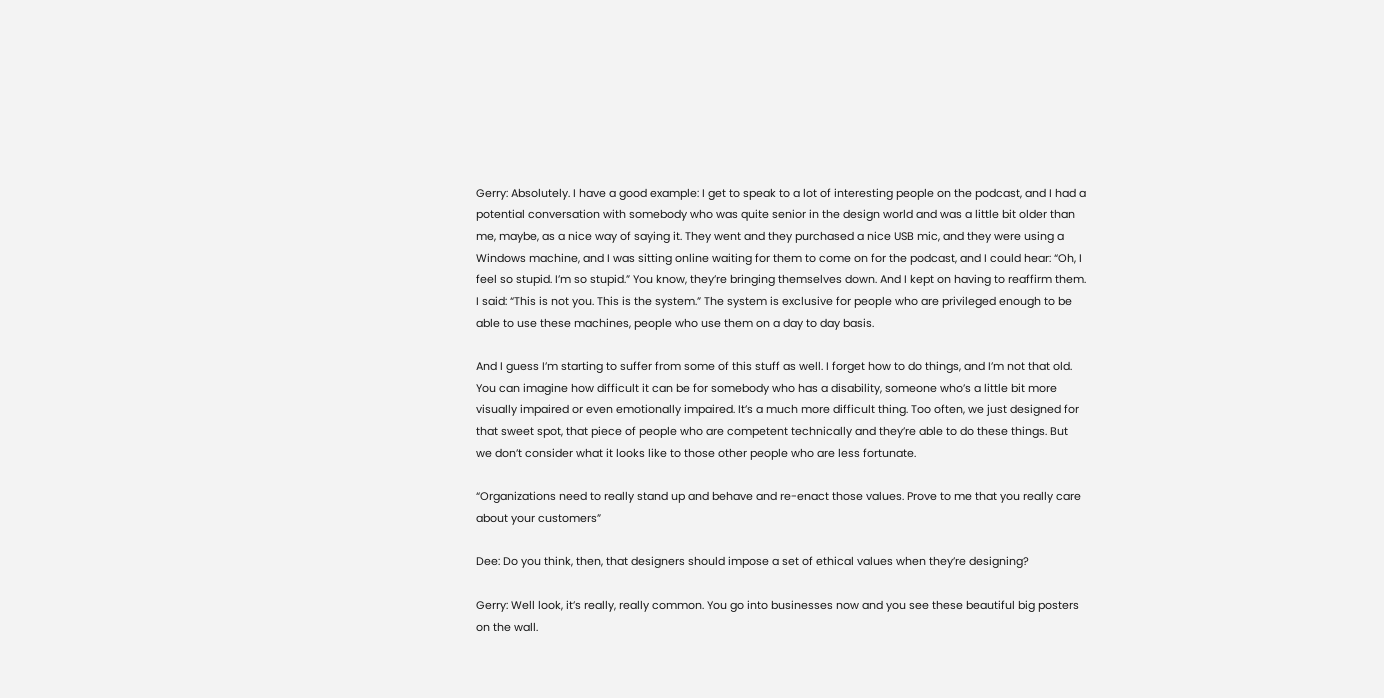Gerry: Absolutely. I have a good example: I get to speak to a lot of interesting people on the podcast, and I had a potential conversation with somebody who was quite senior in the design world and was a little bit older than me, maybe, as a nice way of saying it. They went and they purchased a nice USB mic, and they were using a Windows machine, and I was sitting online waiting for them to come on for the podcast, and I could hear: “Oh, I feel so stupid. I’m so stupid.” You know, they’re bringing themselves down. And I kept on having to reaffirm them. I said: “This is not you. This is the system.” The system is exclusive for people who are privileged enough to be able to use these machines, people who use them on a day to day basis.

And I guess I’m starting to suffer from some of this stuff as well. I forget how to do things, and I’m not that old. You can imagine how difficult it can be for somebody who has a disability, someone who’s a little bit more visually impaired or even emotionally impaired. It’s a much more difficult thing. Too often, we just designed for that sweet spot, that piece of people who are competent technically and they’re able to do these things. But we don’t consider what it looks like to those other people who are less fortunate.

“Organizations need to really stand up and behave and re-enact those values. Prove to me that you really care about your customers”

Dee: Do you think, then, that designers should impose a set of ethical values when they’re designing?

Gerry: Well look, it’s really, really common. You go into businesses now and you see these beautiful big posters on the wall.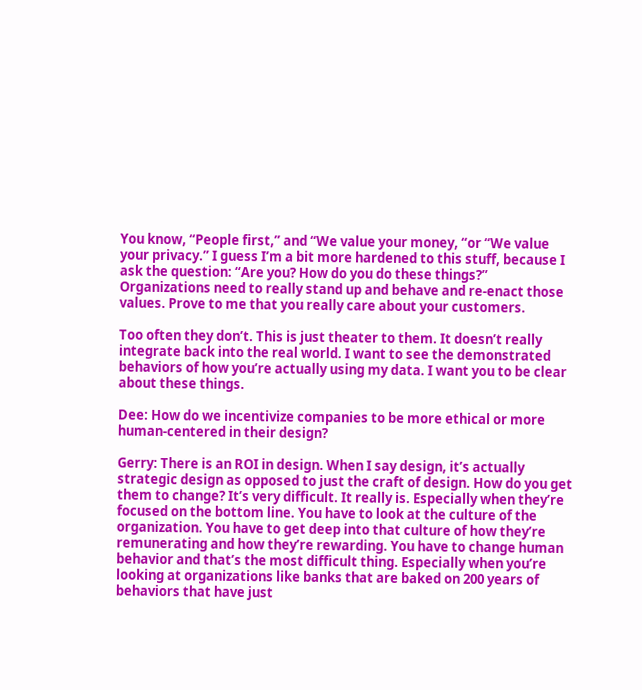You know, “People first,” and “We value your money, “or “We value your privacy.” I guess I’m a bit more hardened to this stuff, because I ask the question: “Are you? How do you do these things?” Organizations need to really stand up and behave and re-enact those values. Prove to me that you really care about your customers.

Too often they don’t. This is just theater to them. It doesn’t really integrate back into the real world. I want to see the demonstrated behaviors of how you’re actually using my data. I want you to be clear about these things.

Dee: How do we incentivize companies to be more ethical or more human-centered in their design?

Gerry: There is an ROI in design. When I say design, it’s actually strategic design as opposed to just the craft of design. How do you get them to change? It’s very difficult. It really is. Especially when they’re focused on the bottom line. You have to look at the culture of the organization. You have to get deep into that culture of how they’re remunerating and how they’re rewarding. You have to change human behavior and that’s the most difficult thing. Especially when you’re looking at organizations like banks that are baked on 200 years of behaviors that have just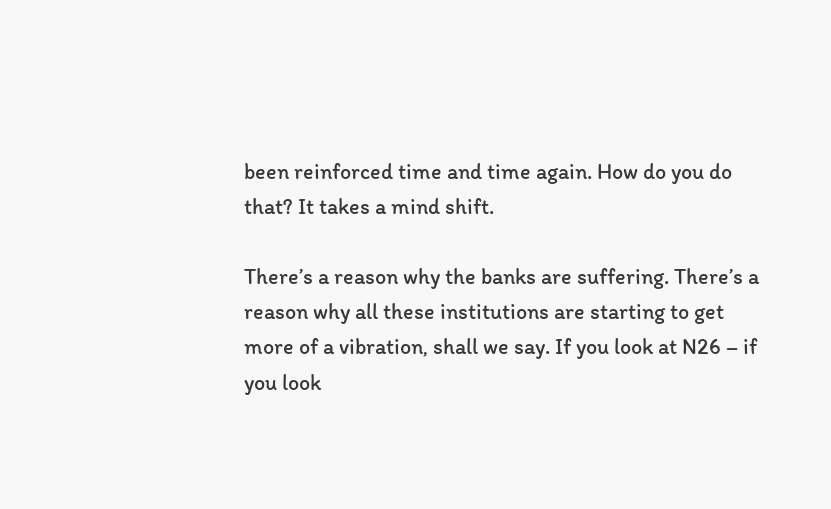been reinforced time and time again. How do you do that? It takes a mind shift.

There’s a reason why the banks are suffering. There’s a reason why all these institutions are starting to get more of a vibration, shall we say. If you look at N26 – if you look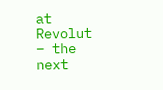at Revolut – the next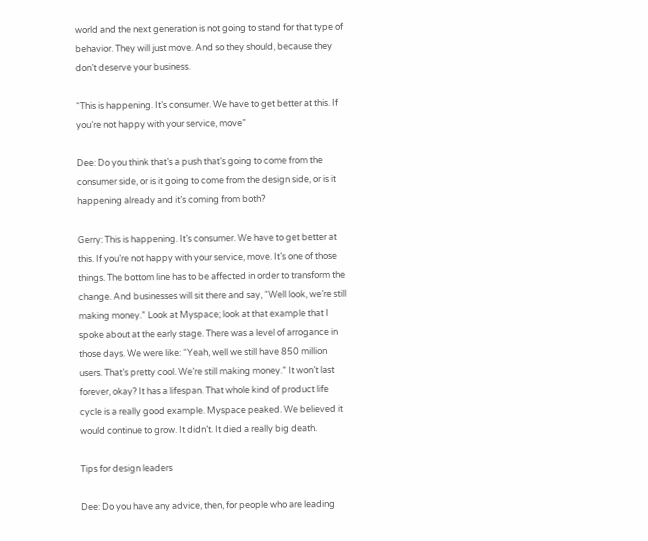world and the next generation is not going to stand for that type of behavior. They will just move. And so they should, because they don’t deserve your business.

“This is happening. It’s consumer. We have to get better at this. If you’re not happy with your service, move”

Dee: Do you think that’s a push that’s going to come from the consumer side, or is it going to come from the design side, or is it happening already and it’s coming from both?

Gerry: This is happening. It’s consumer. We have to get better at this. If you’re not happy with your service, move. It’s one of those things. The bottom line has to be affected in order to transform the change. And businesses will sit there and say, “Well look, we’re still making money.” Look at Myspace; look at that example that I spoke about at the early stage. There was a level of arrogance in those days. We were like: “Yeah, well we still have 850 million users. That’s pretty cool. We’re still making money.” It won’t last forever, okay? It has a lifespan. That whole kind of product life cycle is a really good example. Myspace peaked. We believed it would continue to grow. It didn’t. It died a really big death.

Tips for design leaders

Dee: Do you have any advice, then, for people who are leading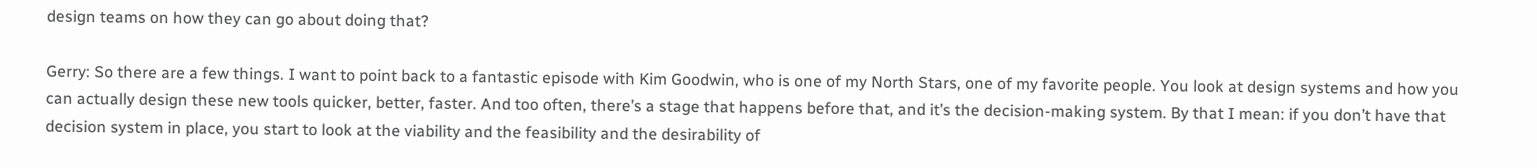design teams on how they can go about doing that?

Gerry: So there are a few things. I want to point back to a fantastic episode with Kim Goodwin, who is one of my North Stars, one of my favorite people. You look at design systems and how you can actually design these new tools quicker, better, faster. And too often, there’s a stage that happens before that, and it’s the decision-making system. By that I mean: if you don’t have that decision system in place, you start to look at the viability and the feasibility and the desirability of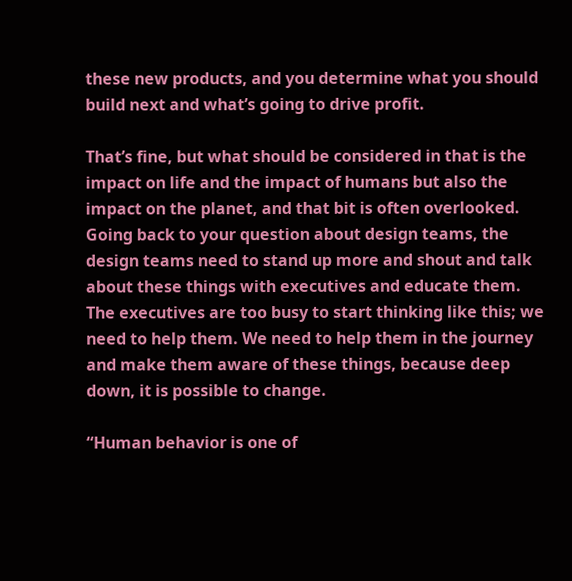these new products, and you determine what you should build next and what’s going to drive profit.

That’s fine, but what should be considered in that is the impact on life and the impact of humans but also the impact on the planet, and that bit is often overlooked. Going back to your question about design teams, the design teams need to stand up more and shout and talk about these things with executives and educate them. The executives are too busy to start thinking like this; we need to help them. We need to help them in the journey and make them aware of these things, because deep down, it is possible to change.

“Human behavior is one of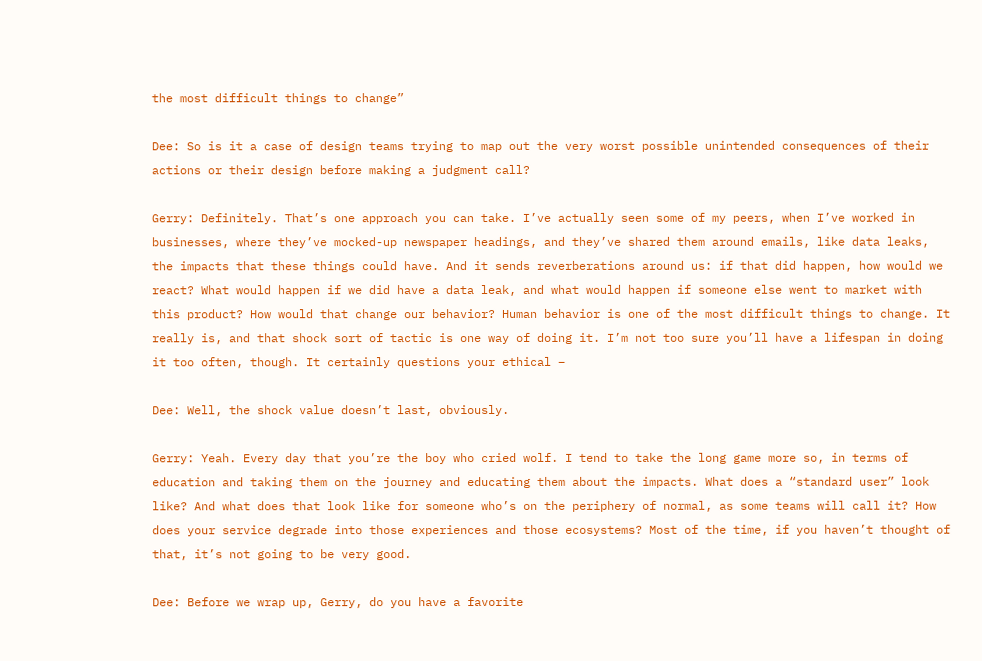the most difficult things to change”

Dee: So is it a case of design teams trying to map out the very worst possible unintended consequences of their actions or their design before making a judgment call?

Gerry: Definitely. That’s one approach you can take. I’ve actually seen some of my peers, when I’ve worked in businesses, where they’ve mocked-up newspaper headings, and they’ve shared them around emails, like data leaks, the impacts that these things could have. And it sends reverberations around us: if that did happen, how would we react? What would happen if we did have a data leak, and what would happen if someone else went to market with this product? How would that change our behavior? Human behavior is one of the most difficult things to change. It really is, and that shock sort of tactic is one way of doing it. I’m not too sure you’ll have a lifespan in doing it too often, though. It certainly questions your ethical –

Dee: Well, the shock value doesn’t last, obviously.

Gerry: Yeah. Every day that you’re the boy who cried wolf. I tend to take the long game more so, in terms of education and taking them on the journey and educating them about the impacts. What does a “standard user” look like? And what does that look like for someone who’s on the periphery of normal, as some teams will call it? How does your service degrade into those experiences and those ecosystems? Most of the time, if you haven’t thought of that, it’s not going to be very good.

Dee: Before we wrap up, Gerry, do you have a favorite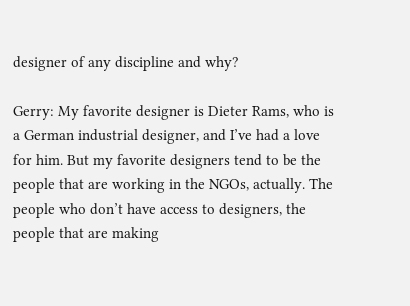designer of any discipline and why?

Gerry: My favorite designer is Dieter Rams, who is a German industrial designer, and I’ve had a love for him. But my favorite designers tend to be the people that are working in the NGOs, actually. The people who don’t have access to designers, the people that are making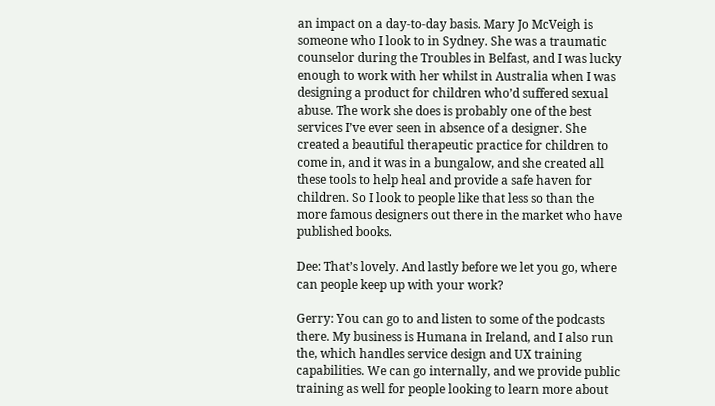an impact on a day-to-day basis. Mary Jo McVeigh is someone who I look to in Sydney. She was a traumatic counselor during the Troubles in Belfast, and I was lucky enough to work with her whilst in Australia when I was designing a product for children who’d suffered sexual abuse. The work she does is probably one of the best services I’ve ever seen in absence of a designer. She created a beautiful therapeutic practice for children to come in, and it was in a bungalow, and she created all these tools to help heal and provide a safe haven for children. So I look to people like that less so than the more famous designers out there in the market who have published books.

Dee: That’s lovely. And lastly before we let you go, where can people keep up with your work?

Gerry: You can go to and listen to some of the podcasts there. My business is Humana in Ireland, and I also run the, which handles service design and UX training capabilities. We can go internally, and we provide public training as well for people looking to learn more about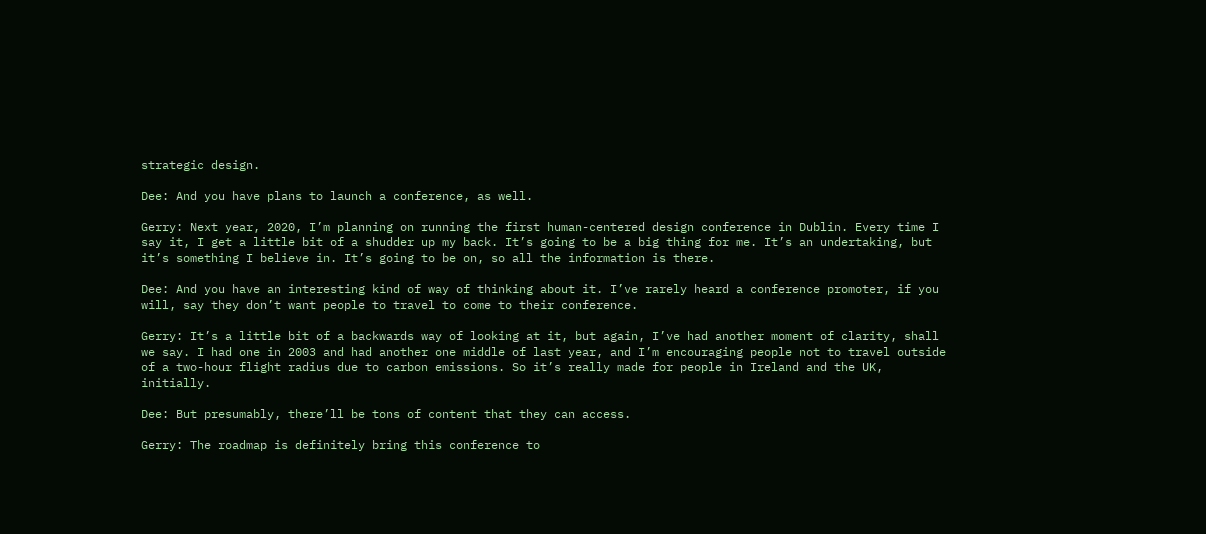strategic design.

Dee: And you have plans to launch a conference, as well.

Gerry: Next year, 2020, I’m planning on running the first human-centered design conference in Dublin. Every time I say it, I get a little bit of a shudder up my back. It’s going to be a big thing for me. It’s an undertaking, but it’s something I believe in. It’s going to be on, so all the information is there.

Dee: And you have an interesting kind of way of thinking about it. I’ve rarely heard a conference promoter, if you will, say they don’t want people to travel to come to their conference.

Gerry: It’s a little bit of a backwards way of looking at it, but again, I’ve had another moment of clarity, shall we say. I had one in 2003 and had another one middle of last year, and I’m encouraging people not to travel outside of a two-hour flight radius due to carbon emissions. So it’s really made for people in Ireland and the UK, initially.

Dee: But presumably, there’ll be tons of content that they can access.

Gerry: The roadmap is definitely bring this conference to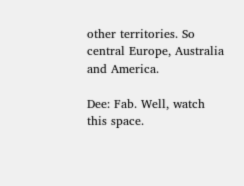other territories. So central Europe, Australia and America.

Dee: Fab. Well, watch this space.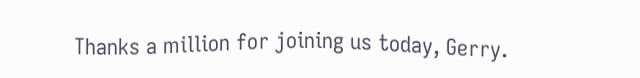Thanks a million for joining us today, Gerry.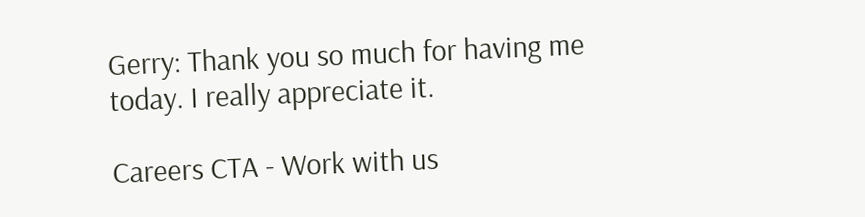Gerry: Thank you so much for having me today. I really appreciate it.

Careers CTA - Work with us